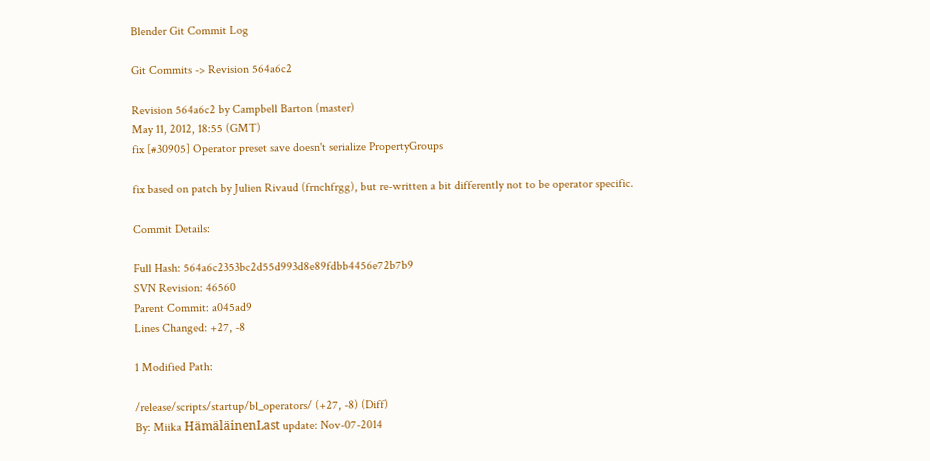Blender Git Commit Log

Git Commits -> Revision 564a6c2

Revision 564a6c2 by Campbell Barton (master)
May 11, 2012, 18:55 (GMT)
fix [#30905] Operator preset save doesn't serialize PropertyGroups

fix based on patch by Julien Rivaud (frnchfrgg), but re-written a bit differently not to be operator specific.

Commit Details:

Full Hash: 564a6c2353bc2d55d993d8e89fdbb4456e72b7b9
SVN Revision: 46560
Parent Commit: a045ad9
Lines Changed: +27, -8

1 Modified Path:

/release/scripts/startup/bl_operators/ (+27, -8) (Diff)
By: Miika HämäläinenLast update: Nov-07-2014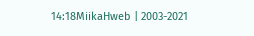14:18MiikaHweb | 2003-2021